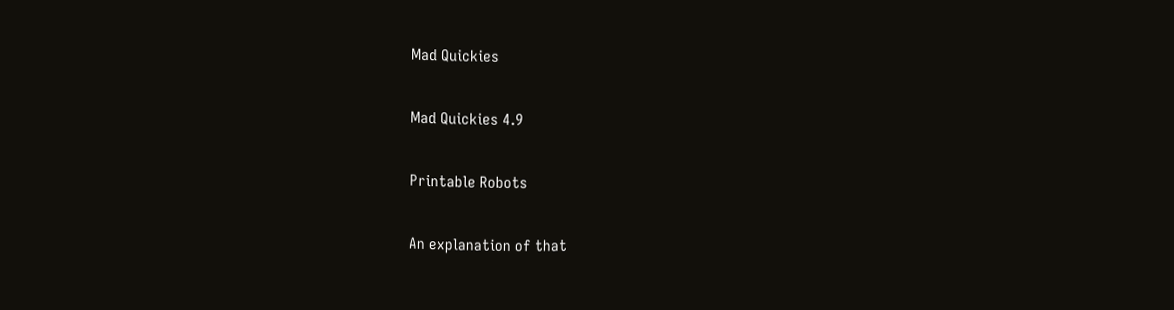Mad Quickies

Mad Quickies 4.9

Printable Robots

An explanation of that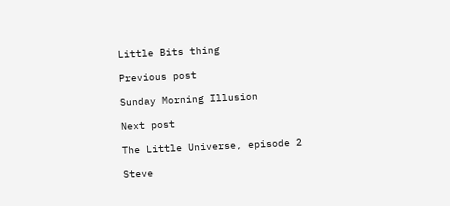Little Bits thing

Previous post

Sunday Morning Illusion

Next post

The Little Universe, episode 2

Steve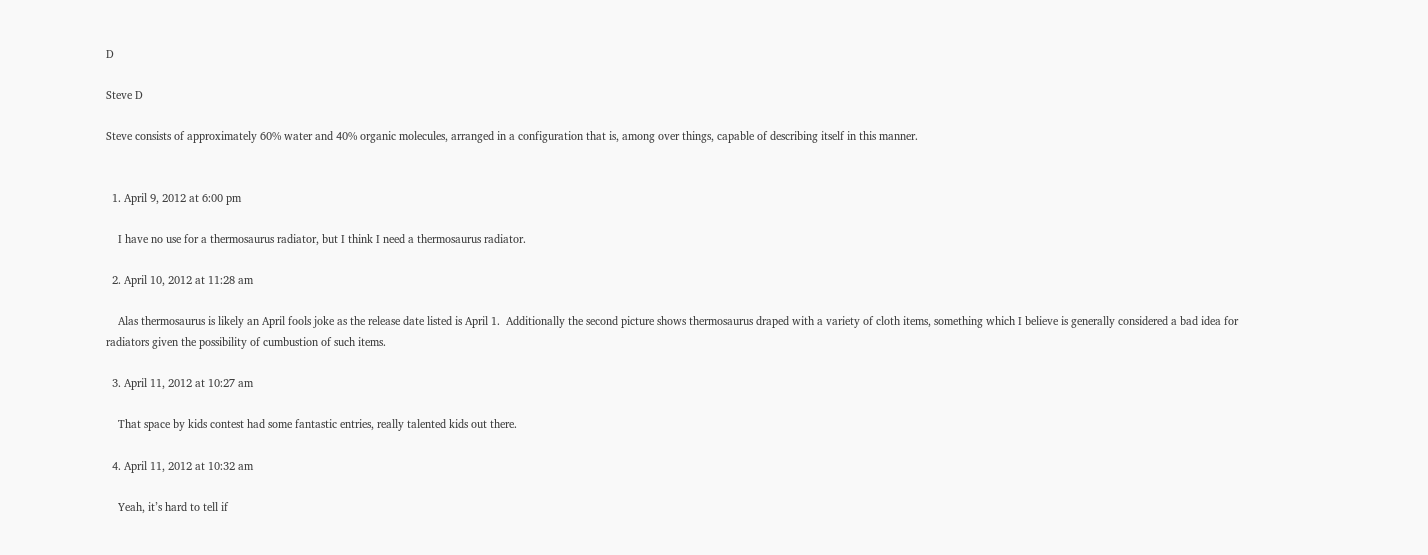D

Steve D

Steve consists of approximately 60% water and 40% organic molecules, arranged in a configuration that is, among over things, capable of describing itself in this manner.


  1. April 9, 2012 at 6:00 pm

    I have no use for a thermosaurus radiator, but I think I need a thermosaurus radiator.

  2. April 10, 2012 at 11:28 am

    Alas thermosaurus is likely an April fools joke as the release date listed is April 1.  Additionally the second picture shows thermosaurus draped with a variety of cloth items, something which I believe is generally considered a bad idea for radiators given the possibility of cumbustion of such items.

  3. April 11, 2012 at 10:27 am

    That space by kids contest had some fantastic entries, really talented kids out there.

  4. April 11, 2012 at 10:32 am

    Yeah, it’s hard to tell if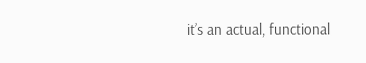it’s an actual, functional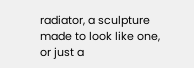radiator, a sculpture made to look like one, or just a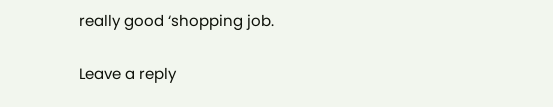really good ‘shopping job.

Leave a reply